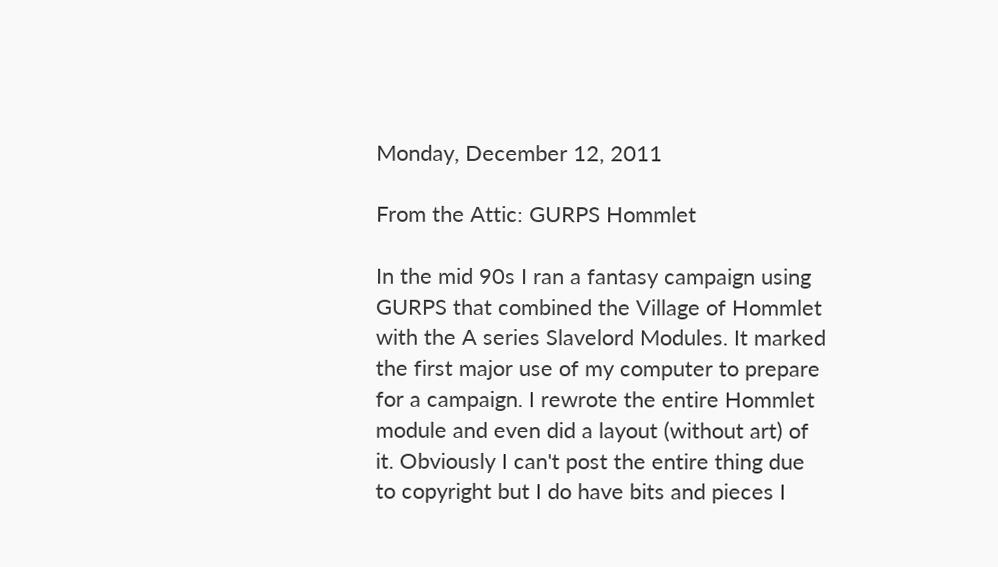Monday, December 12, 2011

From the Attic: GURPS Hommlet

In the mid 90s I ran a fantasy campaign using GURPS that combined the Village of Hommlet with the A series Slavelord Modules. It marked the first major use of my computer to prepare for a campaign. I rewrote the entire Hommlet module and even did a layout (without art) of it. Obviously I can't post the entire thing due to copyright but I do have bits and pieces I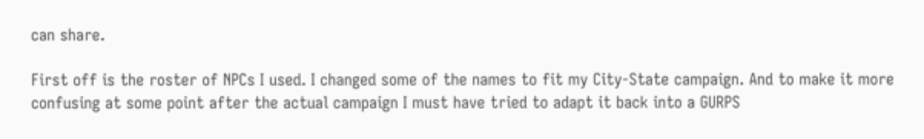can share.

First off is the roster of NPCs I used. I changed some of the names to fit my City-State campaign. And to make it more confusing at some point after the actual campaign I must have tried to adapt it back into a GURPS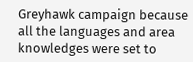Greyhawk campaign because all the languages and area knowledges were set to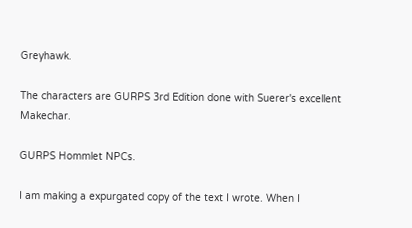Greyhawk.

The characters are GURPS 3rd Edition done with Suerer's excellent Makechar.

GURPS Hommlet NPCs.

I am making a expurgated copy of the text I wrote. When I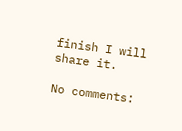finish I will share it.

No comments: